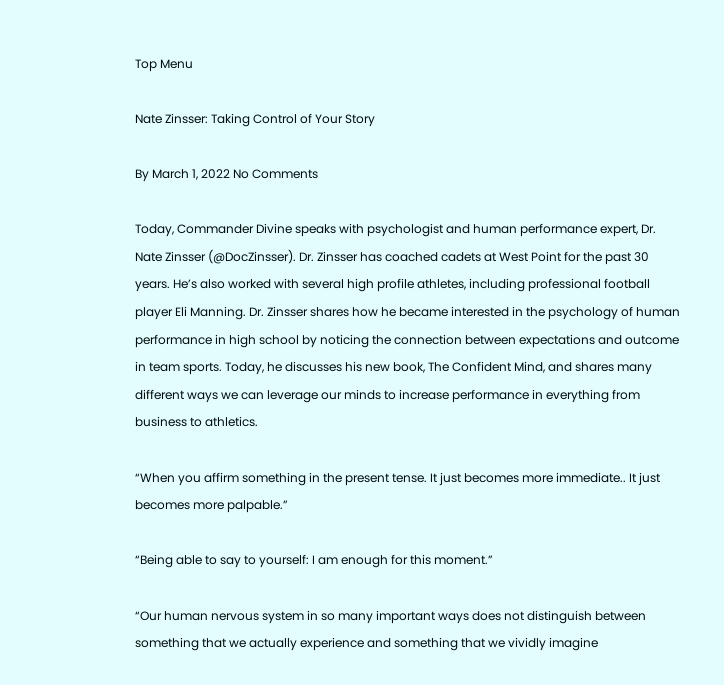Top Menu

Nate Zinsser: Taking Control of Your Story

By March 1, 2022 No Comments

Today, Commander Divine speaks with psychologist and human performance expert, Dr. Nate Zinsser (@DocZinsser). Dr. Zinsser has coached cadets at West Point for the past 30 years. He’s also worked with several high profile athletes, including professional football player Eli Manning. Dr. Zinsser shares how he became interested in the psychology of human performance in high school by noticing the connection between expectations and outcome in team sports. Today, he discusses his new book, The Confident Mind, and shares many different ways we can leverage our minds to increase performance in everything from business to athletics.

“When you affirm something in the present tense. It just becomes more immediate.. It just becomes more palpable.”

“Being able to say to yourself: I am enough for this moment.”

“Our human nervous system in so many important ways does not distinguish between something that we actually experience and something that we vividly imagine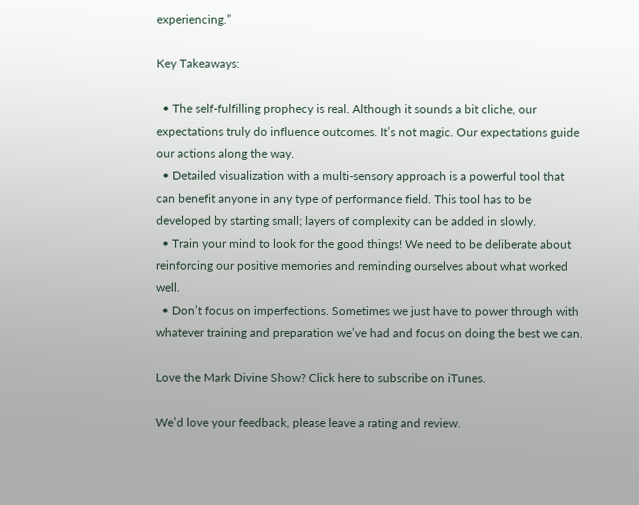experiencing.”

Key Takeaways:

  • The self-fulfilling prophecy is real. Although it sounds a bit cliche, our expectations truly do influence outcomes. It’s not magic. Our expectations guide our actions along the way.
  • Detailed visualization with a multi-sensory approach is a powerful tool that can benefit anyone in any type of performance field. This tool has to be developed by starting small; layers of complexity can be added in slowly.
  • Train your mind to look for the good things! We need to be deliberate about reinforcing our positive memories and reminding ourselves about what worked well.
  • Don’t focus on imperfections. Sometimes we just have to power through with whatever training and preparation we’ve had and focus on doing the best we can.

Love the Mark Divine Show? Click here to subscribe on iTunes.

We’d love your feedback, please leave a rating and review.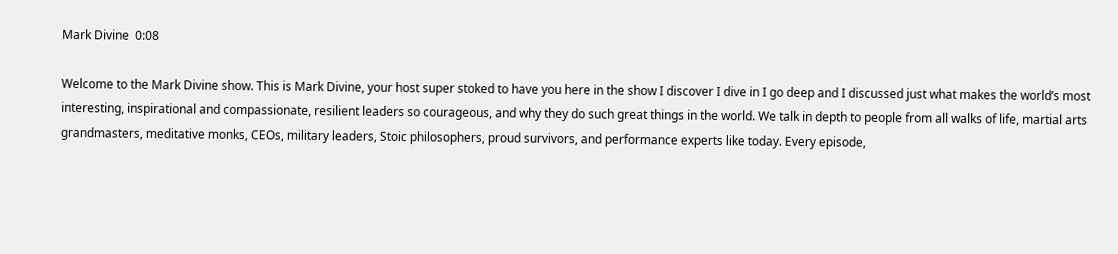Mark Divine  0:08

Welcome to the Mark Divine show. This is Mark Divine, your host super stoked to have you here in the show I discover I dive in I go deep and I discussed just what makes the world’s most interesting, inspirational and compassionate, resilient leaders so courageous, and why they do such great things in the world. We talk in depth to people from all walks of life, martial arts grandmasters, meditative monks, CEOs, military leaders, Stoic philosophers, proud survivors, and performance experts like today. Every episode,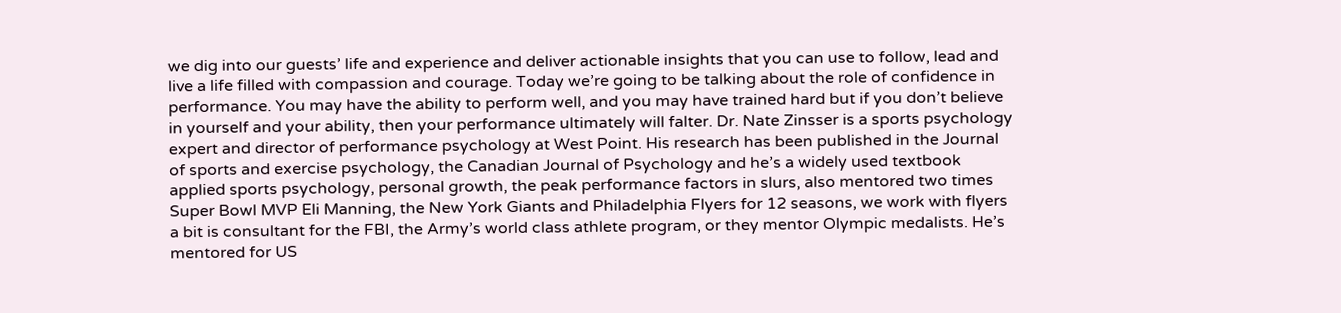we dig into our guests’ life and experience and deliver actionable insights that you can use to follow, lead and live a life filled with compassion and courage. Today we’re going to be talking about the role of confidence in performance. You may have the ability to perform well, and you may have trained hard but if you don’t believe in yourself and your ability, then your performance ultimately will falter. Dr. Nate Zinsser is a sports psychology expert and director of performance psychology at West Point. His research has been published in the Journal of sports and exercise psychology, the Canadian Journal of Psychology and he’s a widely used textbook applied sports psychology, personal growth, the peak performance factors in slurs, also mentored two times Super Bowl MVP Eli Manning, the New York Giants and Philadelphia Flyers for 12 seasons, we work with flyers a bit is consultant for the FBI, the Army’s world class athlete program, or they mentor Olympic medalists. He’s mentored for US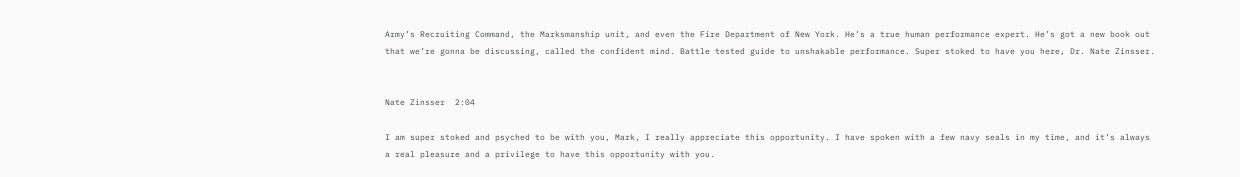Army’s Recruiting Command, the Marksmanship unit, and even the Fire Department of New York. He’s a true human performance expert. He’s got a new book out that we’re gonna be discussing, called the confident mind. Battle tested guide to unshakable performance. Super stoked to have you here, Dr. Nate Zinsser.


Nate Zinsser  2:04

I am super stoked and psyched to be with you, Mark, I really appreciate this opportunity. I have spoken with a few navy seals in my time, and it’s always a real pleasure and a privilege to have this opportunity with you.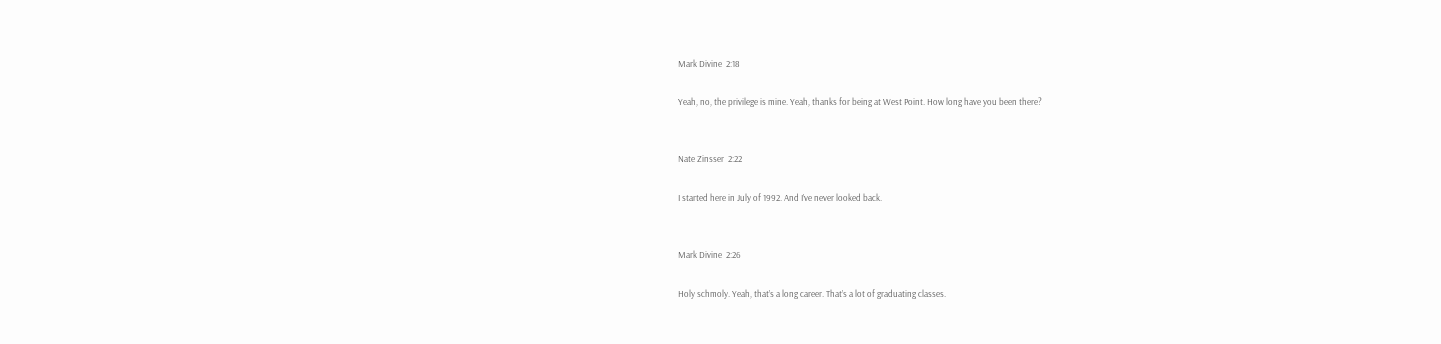Mark Divine  2:18

Yeah, no, the privilege is mine. Yeah, thanks for being at West Point. How long have you been there?


Nate Zinsser  2:22

I started here in July of 1992. And I’ve never looked back.


Mark Divine  2:26

Holy schmoly. Yeah, that’s a long career. That’s a lot of graduating classes.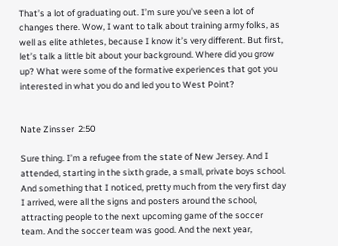That’s a lot of graduating out. I’m sure you’ve seen a lot of changes there. Wow, I want to talk about training army folks, as well as elite athletes, because I know it’s very different. But first, let’s talk a little bit about your background. Where did you grow up? What were some of the formative experiences that got you interested in what you do and led you to West Point?


Nate Zinsser  2:50

Sure thing. I’m a refugee from the state of New Jersey. And I attended, starting in the sixth grade, a small, private boys school. And something that I noticed, pretty much from the very first day I arrived, were all the signs and posters around the school, attracting people to the next upcoming game of the soccer team. And the soccer team was good. And the next year,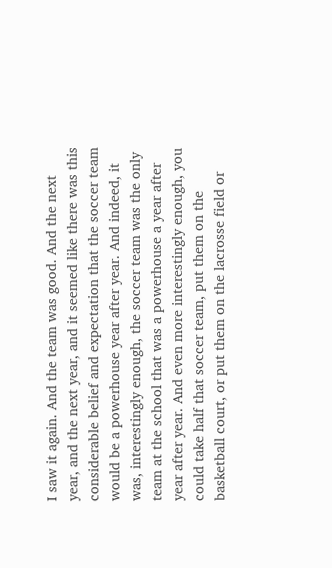I saw it again. And the team was good. And the next year, and the next year, and it seemed like there was this considerable belief and expectation that the soccer team would be a powerhouse year after year. And indeed, it was, interestingly enough, the soccer team was the only team at the school that was a powerhouse a year after year after year. And even more interestingly enough, you could take half that soccer team, put them on the basketball court, or put them on the lacrosse field or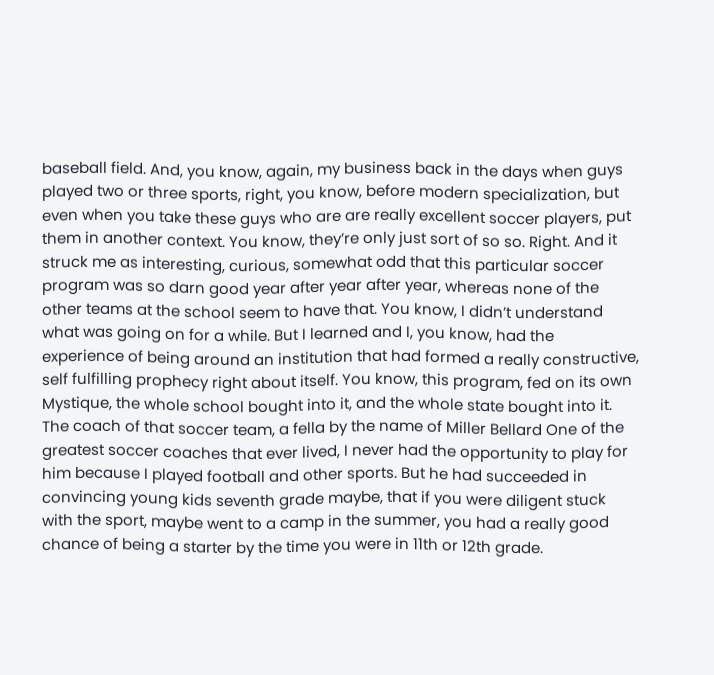baseball field. And, you know, again, my business back in the days when guys played two or three sports, right, you know, before modern specialization, but even when you take these guys who are are really excellent soccer players, put them in another context. You know, they’re only just sort of so so. Right. And it struck me as interesting, curious, somewhat odd that this particular soccer program was so darn good year after year after year, whereas none of the other teams at the school seem to have that. You know, I didn’t understand what was going on for a while. But I learned and I, you know, had the experience of being around an institution that had formed a really constructive, self fulfilling prophecy right about itself. You know, this program, fed on its own Mystique, the whole school bought into it, and the whole state bought into it. The coach of that soccer team, a fella by the name of Miller Bellard One of the greatest soccer coaches that ever lived, I never had the opportunity to play for him because I played football and other sports. But he had succeeded in convincing young kids seventh grade maybe, that if you were diligent stuck with the sport, maybe went to a camp in the summer, you had a really good chance of being a starter by the time you were in 11th or 12th grade.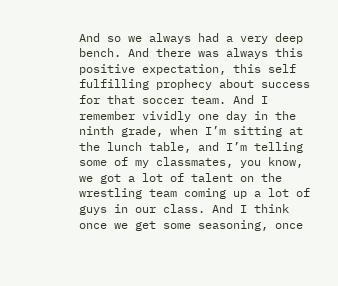And so we always had a very deep bench. And there was always this positive expectation, this self fulfilling prophecy about success for that soccer team. And I remember vividly one day in the ninth grade, when I’m sitting at the lunch table, and I’m telling some of my classmates, you know, we got a lot of talent on the wrestling team coming up a lot of guys in our class. And I think once we get some seasoning, once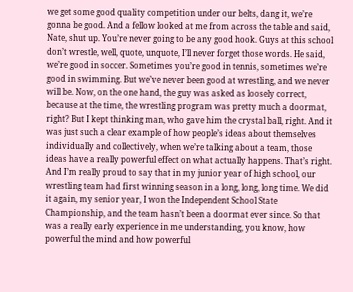we get some good quality competition under our belts, dang it, we’re gonna be good. And a fellow looked at me from across the table and said, Nate, shut up. You’re never going to be any good hook. Guys at this school don’t wrestle, well, quote, unquote, I’ll never forget those words. He said, we’re good in soccer. Sometimes you’re good in tennis, sometimes we’re good in swimming. But we’ve never been good at wrestling, and we never will be. Now, on the one hand, the guy was asked as loosely correct, because at the time, the wrestling program was pretty much a doormat, right? But I kept thinking man, who gave him the crystal ball, right. And it was just such a clear example of how people’s ideas about themselves individually and collectively, when we’re talking about a team, those ideas have a really powerful effect on what actually happens. That’s right. And I’m really proud to say that in my junior year of high school, our wrestling team had first winning season in a long, long, long time. We did it again, my senior year, I won the Independent School State Championship, and the team hasn’t been a doormat ever since. So that was a really early experience in me understanding, you know, how powerful the mind and how powerful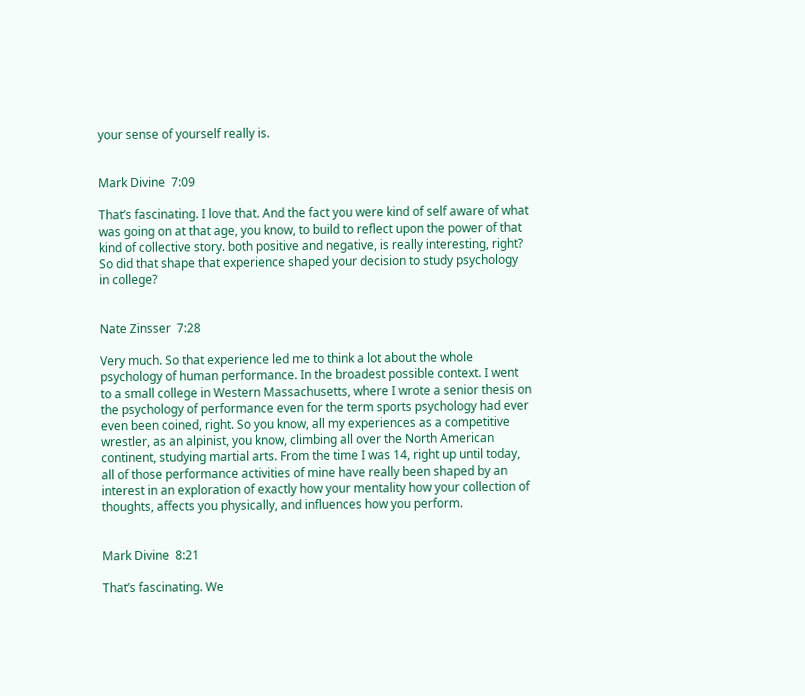your sense of yourself really is.


Mark Divine  7:09

That’s fascinating. I love that. And the fact you were kind of self aware of what was going on at that age, you know, to build to reflect upon the power of that kind of collective story. both positive and negative, is really interesting, right? So did that shape that experience shaped your decision to study psychology in college?


Nate Zinsser  7:28

Very much. So that experience led me to think a lot about the whole psychology of human performance. In the broadest possible context. I went to a small college in Western Massachusetts, where I wrote a senior thesis on the psychology of performance even for the term sports psychology had ever even been coined, right. So you know, all my experiences as a competitive wrestler, as an alpinist, you know, climbing all over the North American continent, studying martial arts. From the time I was 14, right up until today, all of those performance activities of mine have really been shaped by an interest in an exploration of exactly how your mentality how your collection of thoughts, affects you physically, and influences how you perform.


Mark Divine  8:21

That’s fascinating. We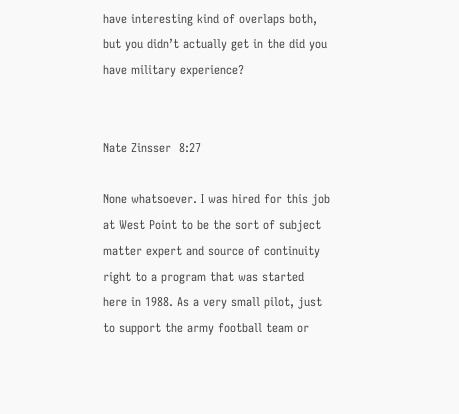have interesting kind of overlaps both, but you didn’t actually get in the did you have military experience?


Nate Zinsser  8:27

None whatsoever. I was hired for this job at West Point to be the sort of subject matter expert and source of continuity right to a program that was started here in 1988. As a very small pilot, just to support the army football team or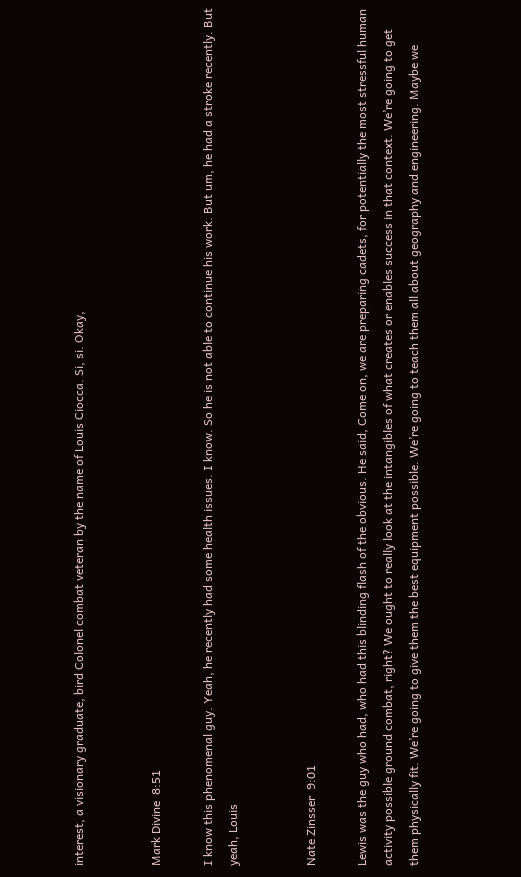interest, a visionary graduate, bird Colonel combat veteran by the name of Louis Ciocca. Si, si. Okay,


Mark Divine  8:51

I know this phenomenal guy. Yeah, he recently had some health issues. I know. So he is not able to continue his work. But um, he had a stroke recently. But yeah, Louis


Nate Zinsser  9:01

Lewis was the guy who had, who had this blinding flash of the obvious. He said, Come on, we are preparing cadets, for potentially the most stressful human activity possible ground combat, right? We ought to really look at the intangibles of what creates or enables success in that context. We’re going to get them physically fit. We’re going to give them the best equipment possible. We’re going to teach them all about geography and engineering. Maybe we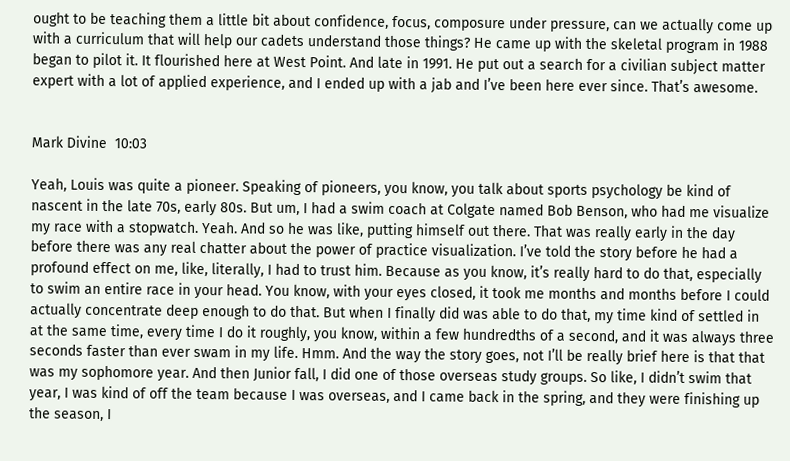ought to be teaching them a little bit about confidence, focus, composure under pressure, can we actually come up with a curriculum that will help our cadets understand those things? He came up with the skeletal program in 1988 began to pilot it. It flourished here at West Point. And late in 1991. He put out a search for a civilian subject matter expert with a lot of applied experience, and I ended up with a jab and I’ve been here ever since. That’s awesome.


Mark Divine  10:03

Yeah, Louis was quite a pioneer. Speaking of pioneers, you know, you talk about sports psychology be kind of nascent in the late 70s, early 80s. But um, I had a swim coach at Colgate named Bob Benson, who had me visualize my race with a stopwatch. Yeah. And so he was like, putting himself out there. That was really early in the day before there was any real chatter about the power of practice visualization. I’ve told the story before he had a profound effect on me, like, literally, I had to trust him. Because as you know, it’s really hard to do that, especially to swim an entire race in your head. You know, with your eyes closed, it took me months and months before I could actually concentrate deep enough to do that. But when I finally did was able to do that, my time kind of settled in at the same time, every time I do it roughly, you know, within a few hundredths of a second, and it was always three seconds faster than ever swam in my life. Hmm. And the way the story goes, not I’ll be really brief here is that that was my sophomore year. And then Junior fall, I did one of those overseas study groups. So like, I didn’t swim that year, I was kind of off the team because I was overseas, and I came back in the spring, and they were finishing up the season, I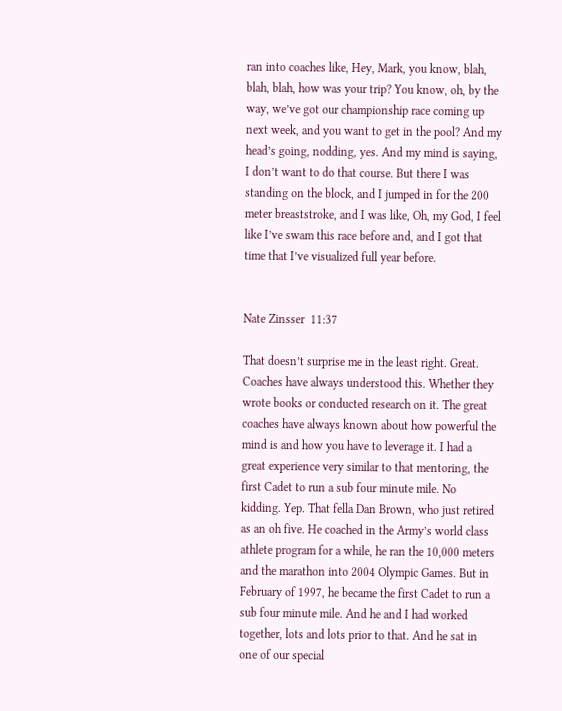ran into coaches like, Hey, Mark, you know, blah, blah, blah, how was your trip? You know, oh, by the way, we’ve got our championship race coming up next week, and you want to get in the pool? And my head’s going, nodding, yes. And my mind is saying, I don’t want to do that course. But there I was standing on the block, and I jumped in for the 200 meter breaststroke, and I was like, Oh, my God, I feel like I’ve swam this race before and, and I got that time that I’ve visualized full year before.


Nate Zinsser  11:37

That doesn’t surprise me in the least right. Great. Coaches have always understood this. Whether they wrote books or conducted research on it. The great coaches have always known about how powerful the mind is and how you have to leverage it. I had a great experience very similar to that mentoring, the first Cadet to run a sub four minute mile. No kidding. Yep. That fella Dan Brown, who just retired as an oh five. He coached in the Army’s world class athlete program for a while, he ran the 10,000 meters and the marathon into 2004 Olympic Games. But in February of 1997, he became the first Cadet to run a sub four minute mile. And he and I had worked together, lots and lots prior to that. And he sat in one of our special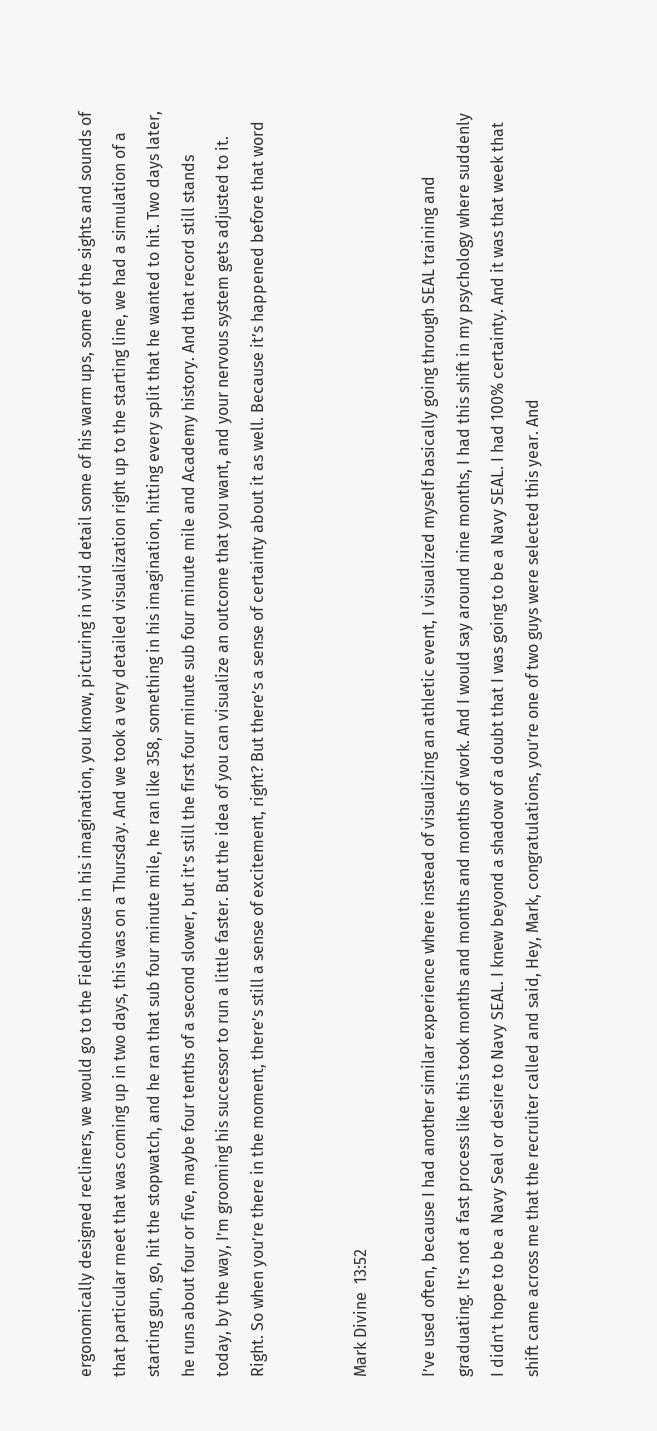ergonomically designed recliners, we would go to the Fieldhouse in his imagination, you know, picturing in vivid detail some of his warm ups, some of the sights and sounds of that particular meet that was coming up in two days, this was on a Thursday. And we took a very detailed visualization right up to the starting line, we had a simulation of a starting gun, go, hit the stopwatch, and he ran that sub four minute mile, he ran like 358, something in his imagination, hitting every split that he wanted to hit. Two days later, he runs about four or five, maybe four tenths of a second slower, but it’s still the first four minute sub four minute mile and Academy history. And that record still stands today, by the way, I’m grooming his successor to run a little faster. But the idea of you can visualize an outcome that you want, and your nervous system gets adjusted to it. Right. So when you’re there in the moment, there’s still a sense of excitement, right? But there’s a sense of certainty about it as well. Because it’s happened before that word


Mark Divine  13:52

I’ve used often, because I had another similar experience where instead of visualizing an athletic event, I visualized myself basically going through SEAL training and graduating. It’s not a fast process like this took months and months and months of work. And I would say around nine months, I had this shift in my psychology where suddenly I didn’t hope to be a Navy Seal or desire to Navy SEAL. I knew beyond a shadow of a doubt that I was going to be a Navy SEAL. I had 100% certainty. And it was that week that shift came across me that the recruiter called and said, Hey, Mark, congratulations, you’re one of two guys were selected this year. And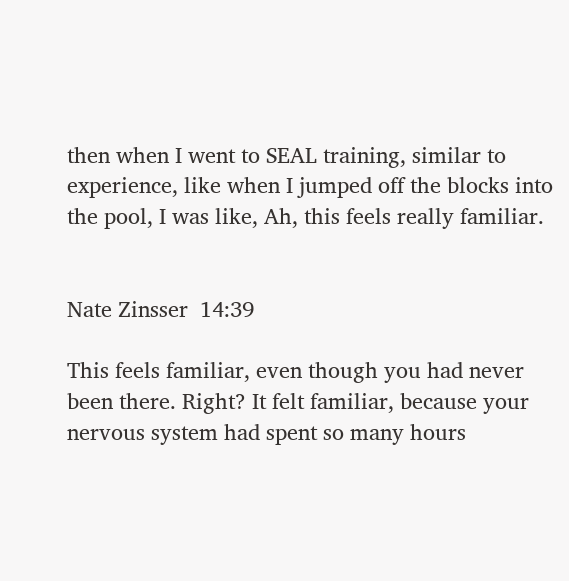then when I went to SEAL training, similar to experience, like when I jumped off the blocks into the pool, I was like, Ah, this feels really familiar.


Nate Zinsser  14:39

This feels familiar, even though you had never been there. Right? It felt familiar, because your nervous system had spent so many hours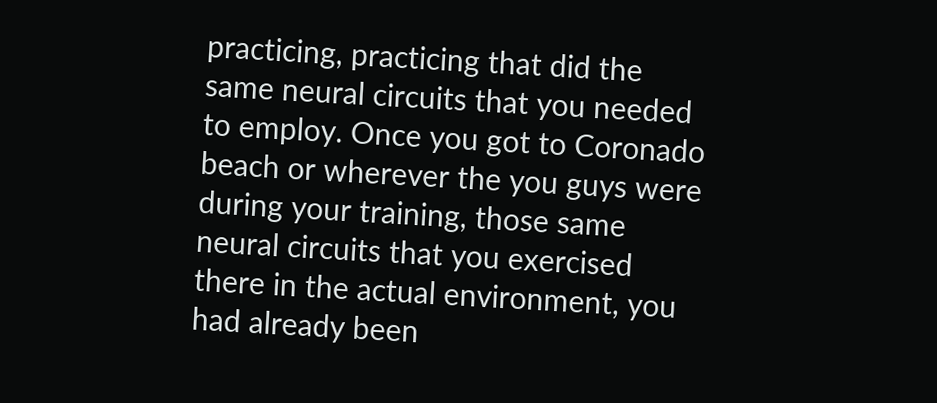practicing, practicing that did the same neural circuits that you needed to employ. Once you got to Coronado beach or wherever the you guys were during your training, those same neural circuits that you exercised there in the actual environment, you had already been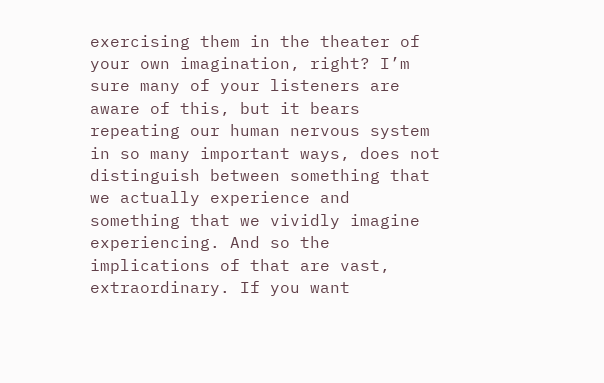exercising them in the theater of your own imagination, right? I’m sure many of your listeners are aware of this, but it bears repeating our human nervous system in so many important ways, does not distinguish between something that we actually experience and something that we vividly imagine experiencing. And so the implications of that are vast, extraordinary. If you want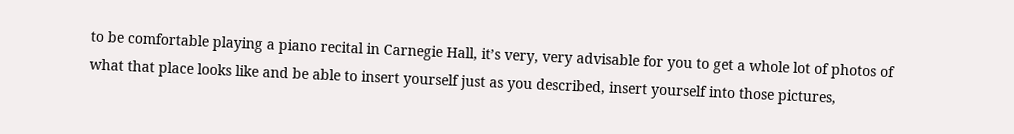to be comfortable playing a piano recital in Carnegie Hall, it’s very, very advisable for you to get a whole lot of photos of what that place looks like and be able to insert yourself just as you described, insert yourself into those pictures,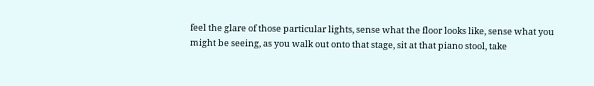feel the glare of those particular lights, sense what the floor looks like, sense what you might be seeing, as you walk out onto that stage, sit at that piano stool, take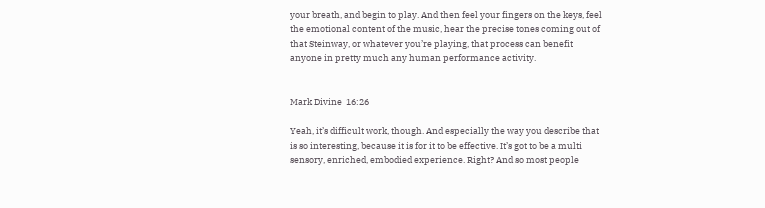your breath, and begin to play. And then feel your fingers on the keys, feel the emotional content of the music, hear the precise tones coming out of that Steinway, or whatever you’re playing, that process can benefit anyone in pretty much any human performance activity.


Mark Divine  16:26

Yeah, it’s difficult work, though. And especially the way you describe that is so interesting, because it is for it to be effective. It’s got to be a multi sensory, enriched, embodied experience. Right? And so most people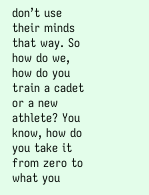don’t use their minds that way. So how do we, how do you train a cadet or a new athlete? You know, how do you take it from zero to what you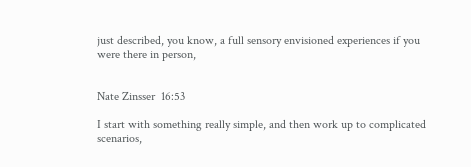just described, you know, a full sensory envisioned experiences if you were there in person,


Nate Zinsser  16:53

I start with something really simple, and then work up to complicated scenarios,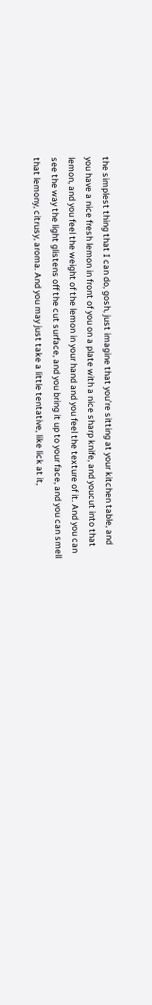the simplest thing that I can do, gosh, just imagine that you’re sitting at your kitchen table, and you have a nice fresh lemon in front of you on a plate with a nice sharp knife, and youcut into that lemon, and you feel the weight of the lemon in your hand and you feel the texture of it. And you can see the way the light glistens off the cut surface, and you bring it up to your face, and you can smell that lemony, citrusy, aroma. And you may just take a little tentative, like lick at it,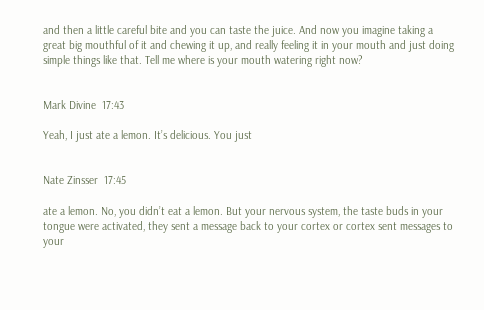and then a little careful bite and you can taste the juice. And now you imagine taking a great big mouthful of it and chewing it up, and really feeling it in your mouth and just doing simple things like that. Tell me where is your mouth watering right now?


Mark Divine  17:43

Yeah, I just ate a lemon. It’s delicious. You just


Nate Zinsser  17:45

ate a lemon. No, you didn’t eat a lemon. But your nervous system, the taste buds in your tongue were activated, they sent a message back to your cortex or cortex sent messages to your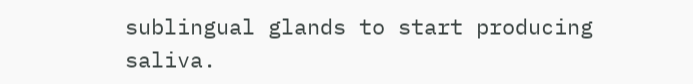sublingual glands to start producing saliva.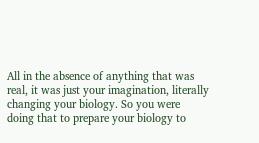All in the absence of anything that was real, it was just your imagination, literally changing your biology. So you were doing that to prepare your biology to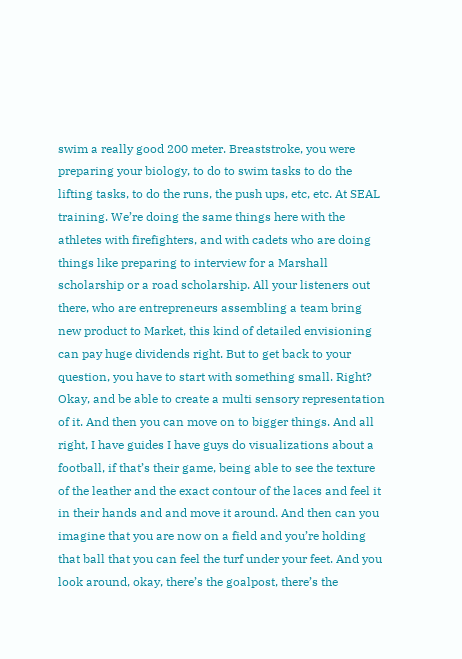swim a really good 200 meter. Breaststroke, you were preparing your biology, to do to swim tasks to do the lifting tasks, to do the runs, the push ups, etc, etc. At SEAL training. We’re doing the same things here with the athletes with firefighters, and with cadets who are doing things like preparing to interview for a Marshall scholarship or a road scholarship. All your listeners out there, who are entrepreneurs assembling a team bring new product to Market, this kind of detailed envisioning can pay huge dividends right. But to get back to your question, you have to start with something small. Right? Okay, and be able to create a multi sensory representation of it. And then you can move on to bigger things. And all right, I have guides I have guys do visualizations about a football, if that’s their game, being able to see the texture of the leather and the exact contour of the laces and feel it in their hands and and move it around. And then can you imagine that you are now on a field and you’re holding that ball that you can feel the turf under your feet. And you look around, okay, there’s the goalpost, there’s the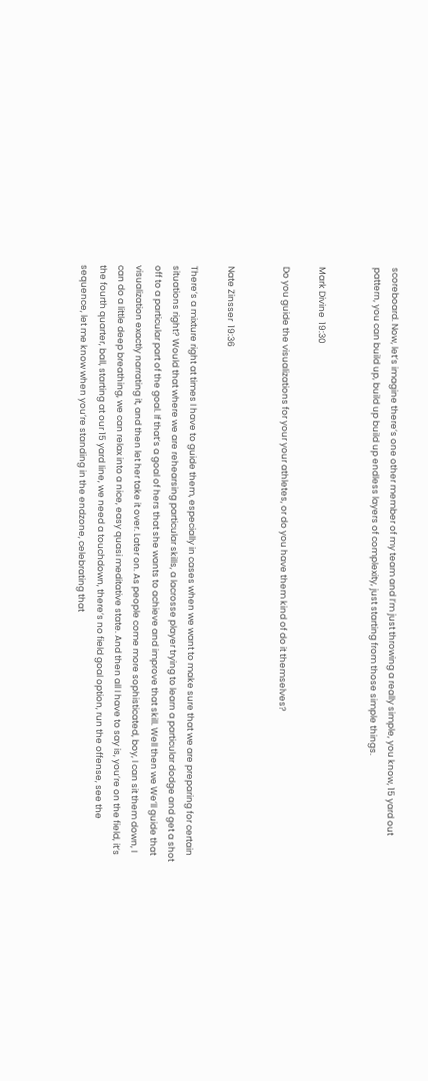scoreboard. Now, let’s imagine there’s one other member of my team and I’m just throwing a really simple, you know, 15 yard out pattern, you can build up, build up build up endless layers of complexity, just starting from those simple things.


Mark Divine  19:30

Do you guide the visualizations for your your athletes, or do you have them kind of do it themselves?


Nate Zinsser  19:36

There’s a mixture right at times I have to guide them, especially in cases when we want to make sure that we are preparing for certain situations right? Would that where we are rehearsing particular skills, a lacrosse player trying to learn a particular dodge and get a shot off to a particular part of the goal. If that’s a goal of hers that she wants to achieve and improve that skill. Well then we We’ll guide that visualization exactly narrating it, and then let her take it over. Later on. As people come more sophisticated, boy, I can sit them down, I can do a little deep breathing, we can relax into a nice, easy quasi meditative state. And then all I have to say is, you’re on the field, it’s the fourth quarter, ball, starting at our 15 yard line, we need a touchdown, there’s no field goal option, run the offense, see the sequence, let me know when you’re standing in the endzone, celebrating that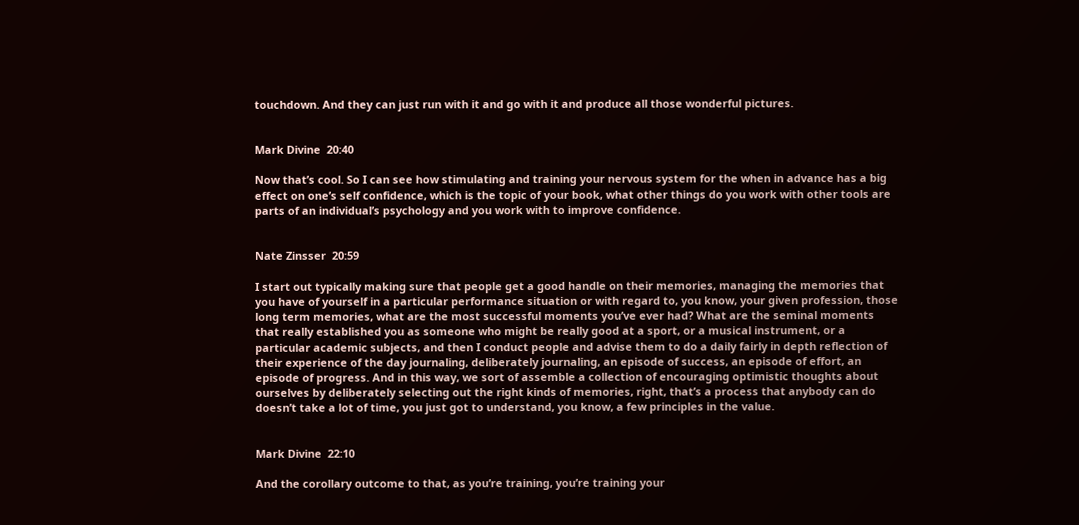touchdown. And they can just run with it and go with it and produce all those wonderful pictures.


Mark Divine  20:40

Now that’s cool. So I can see how stimulating and training your nervous system for the when in advance has a big effect on one’s self confidence, which is the topic of your book, what other things do you work with other tools are parts of an individual’s psychology and you work with to improve confidence.


Nate Zinsser  20:59

I start out typically making sure that people get a good handle on their memories, managing the memories that you have of yourself in a particular performance situation or with regard to, you know, your given profession, those long term memories, what are the most successful moments you’ve ever had? What are the seminal moments that really established you as someone who might be really good at a sport, or a musical instrument, or a particular academic subjects, and then I conduct people and advise them to do a daily fairly in depth reflection of their experience of the day journaling, deliberately journaling, an episode of success, an episode of effort, an episode of progress. And in this way, we sort of assemble a collection of encouraging optimistic thoughts about ourselves by deliberately selecting out the right kinds of memories, right, that’s a process that anybody can do doesn’t take a lot of time, you just got to understand, you know, a few principles in the value.


Mark Divine  22:10

And the corollary outcome to that, as you’re training, you’re training your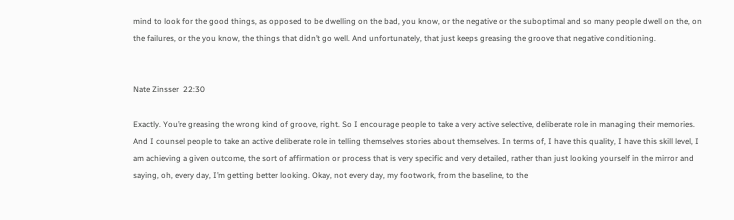mind to look for the good things, as opposed to be dwelling on the bad, you know, or the negative or the suboptimal and so many people dwell on the, on the failures, or the you know, the things that didn’t go well. And unfortunately, that just keeps greasing the groove that negative conditioning.


Nate Zinsser  22:30

Exactly. You’re greasing the wrong kind of groove, right. So I encourage people to take a very active selective, deliberate role in managing their memories. And I counsel people to take an active deliberate role in telling themselves stories about themselves. In terms of, I have this quality, I have this skill level, I am achieving a given outcome, the sort of affirmation or process that is very specific and very detailed, rather than just looking yourself in the mirror and saying, oh, every day, I’m getting better looking. Okay, not every day, my footwork, from the baseline, to the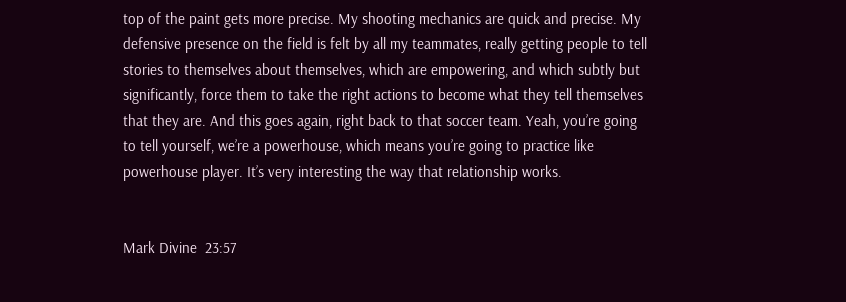top of the paint gets more precise. My shooting mechanics are quick and precise. My defensive presence on the field is felt by all my teammates, really getting people to tell stories to themselves about themselves, which are empowering, and which subtly but significantly, force them to take the right actions to become what they tell themselves that they are. And this goes again, right back to that soccer team. Yeah, you’re going to tell yourself, we’re a powerhouse, which means you’re going to practice like powerhouse player. It’s very interesting the way that relationship works.


Mark Divine  23:57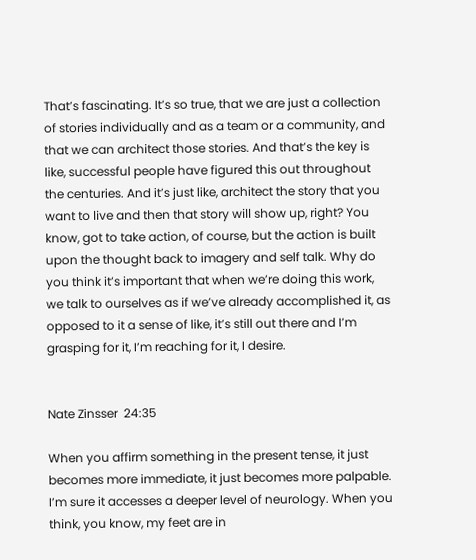That’s fascinating. It’s so true, that we are just a collection of stories individually and as a team or a community, and that we can architect those stories. And that’s the key is like, successful people have figured this out throughout the centuries. And it’s just like, architect the story that you want to live and then that story will show up, right? You know, got to take action, of course, but the action is built upon the thought back to imagery and self talk. Why do you think it’s important that when we’re doing this work, we talk to ourselves as if we’ve already accomplished it, as opposed to it a sense of like, it’s still out there and I’m grasping for it, I’m reaching for it, I desire.


Nate Zinsser  24:35

When you affirm something in the present tense, it just becomes more immediate, it just becomes more palpable. I’m sure it accesses a deeper level of neurology. When you think, you know, my feet are in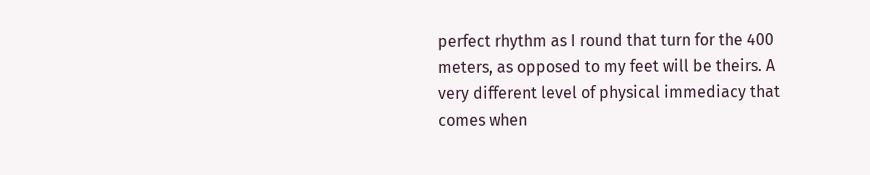perfect rhythm as I round that turn for the 400 meters, as opposed to my feet will be theirs. A very different level of physical immediacy that comes when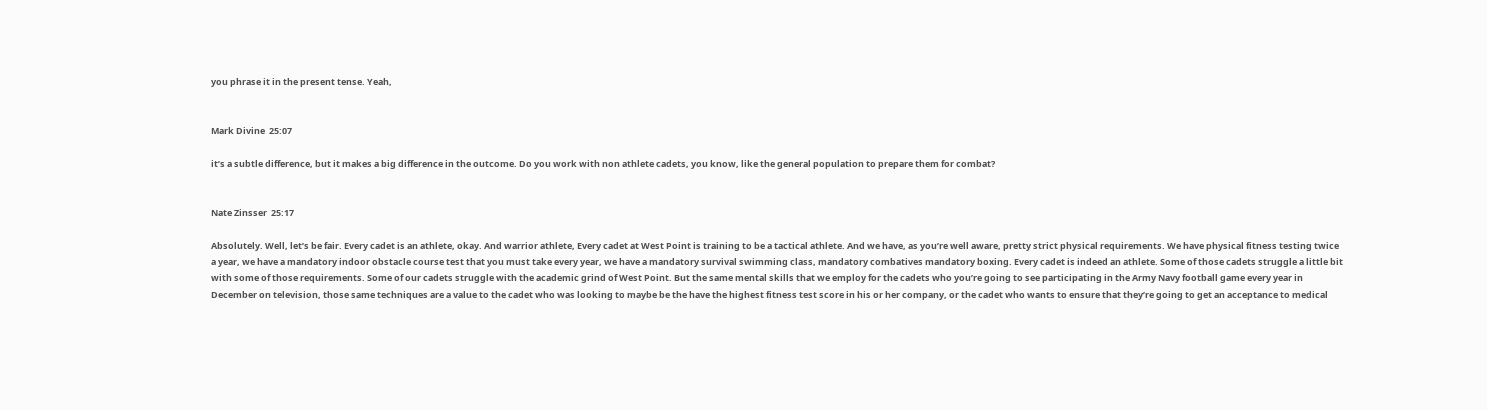you phrase it in the present tense. Yeah,


Mark Divine  25:07

it’s a subtle difference, but it makes a big difference in the outcome. Do you work with non athlete cadets, you know, like the general population to prepare them for combat?


Nate Zinsser  25:17

Absolutely. Well, let’s be fair. Every cadet is an athlete, okay. And warrior athlete, Every cadet at West Point is training to be a tactical athlete. And we have, as you’re well aware, pretty strict physical requirements. We have physical fitness testing twice a year, we have a mandatory indoor obstacle course test that you must take every year, we have a mandatory survival swimming class, mandatory combatives mandatory boxing. Every cadet is indeed an athlete. Some of those cadets struggle a little bit with some of those requirements. Some of our cadets struggle with the academic grind of West Point. But the same mental skills that we employ for the cadets who you’re going to see participating in the Army Navy football game every year in December on television, those same techniques are a value to the cadet who was looking to maybe be the have the highest fitness test score in his or her company, or the cadet who wants to ensure that they’re going to get an acceptance to medical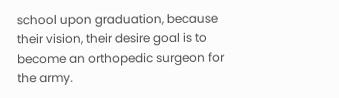school upon graduation, because their vision, their desire goal is to become an orthopedic surgeon for the army.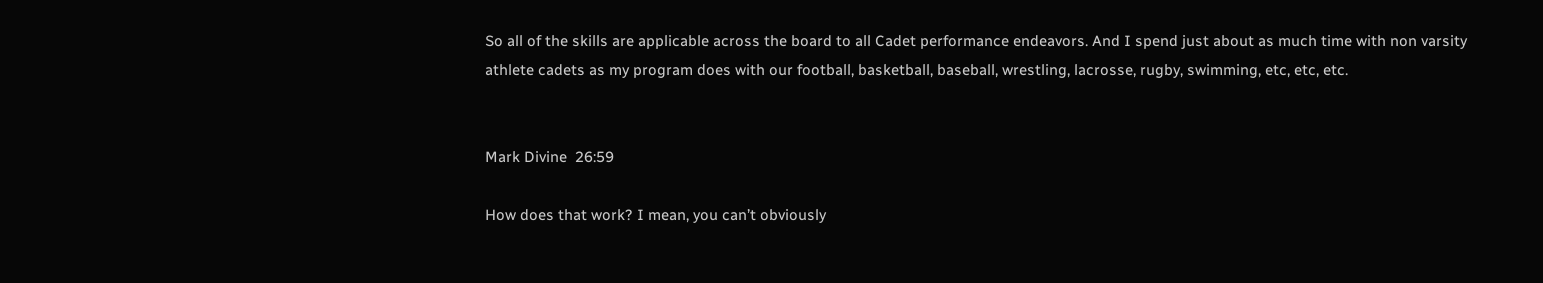So all of the skills are applicable across the board to all Cadet performance endeavors. And I spend just about as much time with non varsity athlete cadets as my program does with our football, basketball, baseball, wrestling, lacrosse, rugby, swimming, etc, etc, etc.


Mark Divine  26:59

How does that work? I mean, you can’t obviously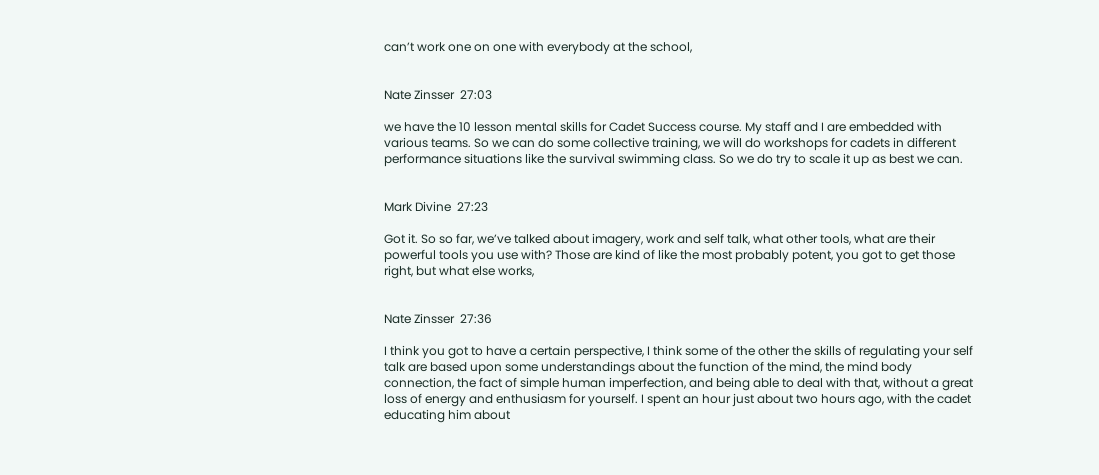can’t work one on one with everybody at the school,


Nate Zinsser  27:03

we have the 10 lesson mental skills for Cadet Success course. My staff and I are embedded with various teams. So we can do some collective training, we will do workshops for cadets in different performance situations like the survival swimming class. So we do try to scale it up as best we can.


Mark Divine  27:23

Got it. So so far, we’ve talked about imagery, work and self talk, what other tools, what are their powerful tools you use with? Those are kind of like the most probably potent, you got to get those right, but what else works,


Nate Zinsser  27:36

I think you got to have a certain perspective, I think some of the other the skills of regulating your self talk are based upon some understandings about the function of the mind, the mind body connection, the fact of simple human imperfection, and being able to deal with that, without a great loss of energy and enthusiasm for yourself. I spent an hour just about two hours ago, with the cadet educating him about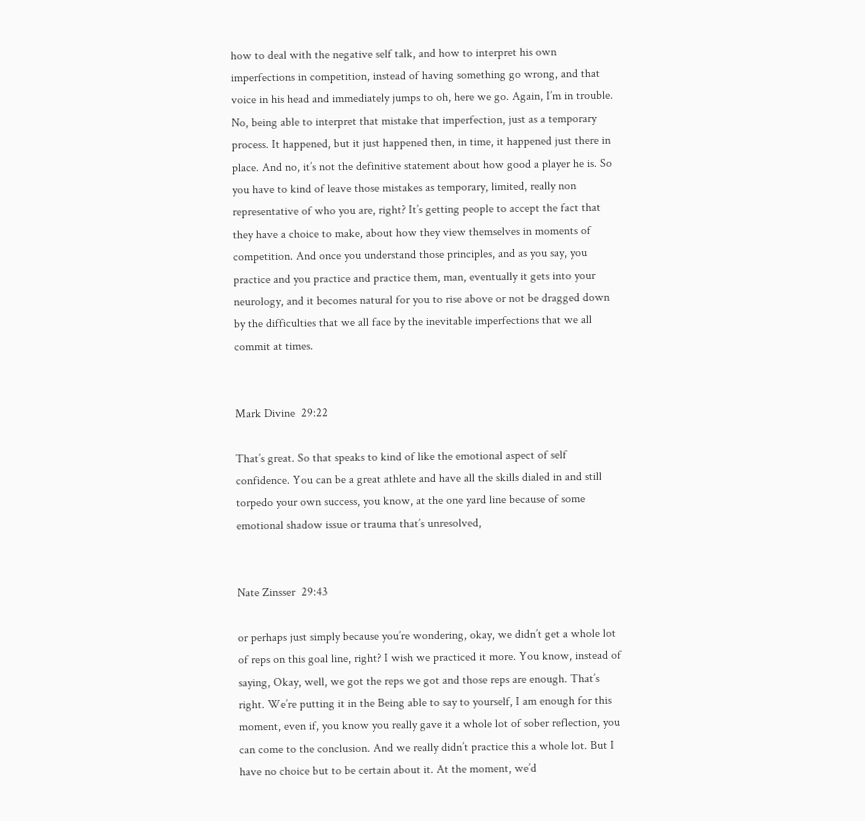how to deal with the negative self talk, and how to interpret his own imperfections in competition, instead of having something go wrong, and that voice in his head and immediately jumps to oh, here we go. Again, I’m in trouble. No, being able to interpret that mistake that imperfection, just as a temporary process. It happened, but it just happened then, in time, it happened just there in place. And no, it’s not the definitive statement about how good a player he is. So you have to kind of leave those mistakes as temporary, limited, really non representative of who you are, right? It’s getting people to accept the fact that they have a choice to make, about how they view themselves in moments of competition. And once you understand those principles, and as you say, you practice and you practice and practice them, man, eventually it gets into your neurology, and it becomes natural for you to rise above or not be dragged down by the difficulties that we all face by the inevitable imperfections that we all commit at times.


Mark Divine  29:22

That’s great. So that speaks to kind of like the emotional aspect of self confidence. You can be a great athlete and have all the skills dialed in and still torpedo your own success, you know, at the one yard line because of some emotional shadow issue or trauma that’s unresolved,


Nate Zinsser  29:43

or perhaps just simply because you’re wondering, okay, we didn’t get a whole lot of reps on this goal line, right? I wish we practiced it more. You know, instead of saying, Okay, well, we got the reps we got and those reps are enough. That’s right. We’re putting it in the Being able to say to yourself, I am enough for this moment, even if, you know you really gave it a whole lot of sober reflection, you can come to the conclusion. And we really didn’t practice this a whole lot. But I have no choice but to be certain about it. At the moment, we’d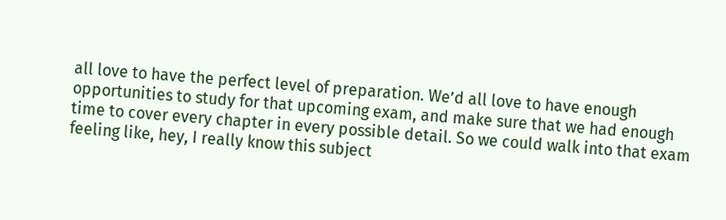all love to have the perfect level of preparation. We’d all love to have enough opportunities to study for that upcoming exam, and make sure that we had enough time to cover every chapter in every possible detail. So we could walk into that exam feeling like, hey, I really know this subject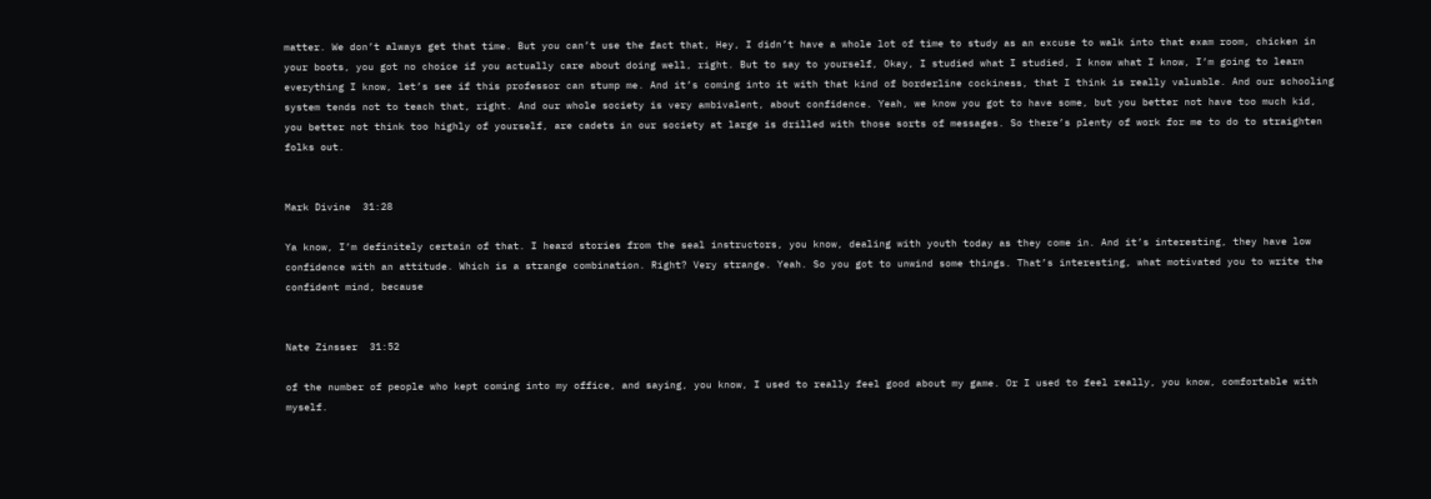matter. We don’t always get that time. But you can’t use the fact that, Hey, I didn’t have a whole lot of time to study as an excuse to walk into that exam room, chicken in your boots, you got no choice if you actually care about doing well, right. But to say to yourself, Okay, I studied what I studied, I know what I know, I’m going to learn everything I know, let’s see if this professor can stump me. And it’s coming into it with that kind of borderline cockiness, that I think is really valuable. And our schooling system tends not to teach that, right. And our whole society is very ambivalent, about confidence. Yeah, we know you got to have some, but you better not have too much kid, you better not think too highly of yourself, are cadets in our society at large is drilled with those sorts of messages. So there’s plenty of work for me to do to straighten folks out.


Mark Divine  31:28

Ya know, I’m definitely certain of that. I heard stories from the seal instructors, you know, dealing with youth today as they come in. And it’s interesting, they have low confidence with an attitude. Which is a strange combination. Right? Very strange. Yeah. So you got to unwind some things. That’s interesting, what motivated you to write the confident mind, because


Nate Zinsser  31:52

of the number of people who kept coming into my office, and saying, you know, I used to really feel good about my game. Or I used to feel really, you know, comfortable with myself.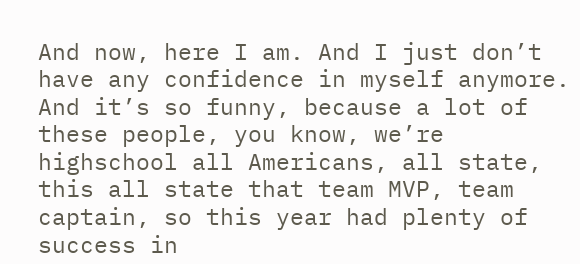And now, here I am. And I just don’t have any confidence in myself anymore. And it’s so funny, because a lot of these people, you know, we’re highschool all Americans, all state, this all state that team MVP, team captain, so this year had plenty of success in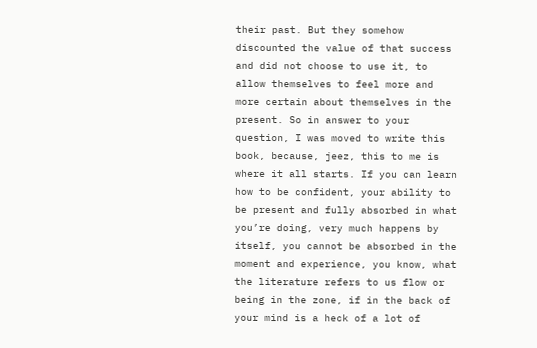their past. But they somehow discounted the value of that success and did not choose to use it, to allow themselves to feel more and more certain about themselves in the present. So in answer to your question, I was moved to write this book, because, jeez, this to me is where it all starts. If you can learn how to be confident, your ability to be present and fully absorbed in what you’re doing, very much happens by itself, you cannot be absorbed in the moment and experience, you know, what the literature refers to us flow or being in the zone, if in the back of your mind is a heck of a lot of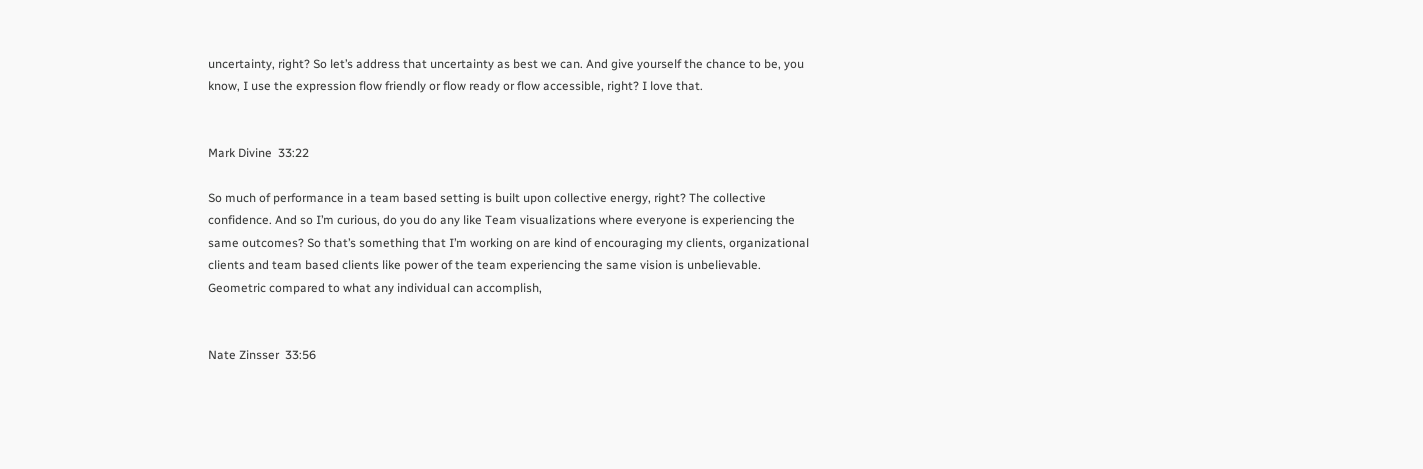uncertainty, right? So let’s address that uncertainty as best we can. And give yourself the chance to be, you know, I use the expression flow friendly or flow ready or flow accessible, right? I love that.


Mark Divine  33:22

So much of performance in a team based setting is built upon collective energy, right? The collective confidence. And so I’m curious, do you do any like Team visualizations where everyone is experiencing the same outcomes? So that’s something that I’m working on are kind of encouraging my clients, organizational clients and team based clients like power of the team experiencing the same vision is unbelievable. Geometric compared to what any individual can accomplish,


Nate Zinsser  33:56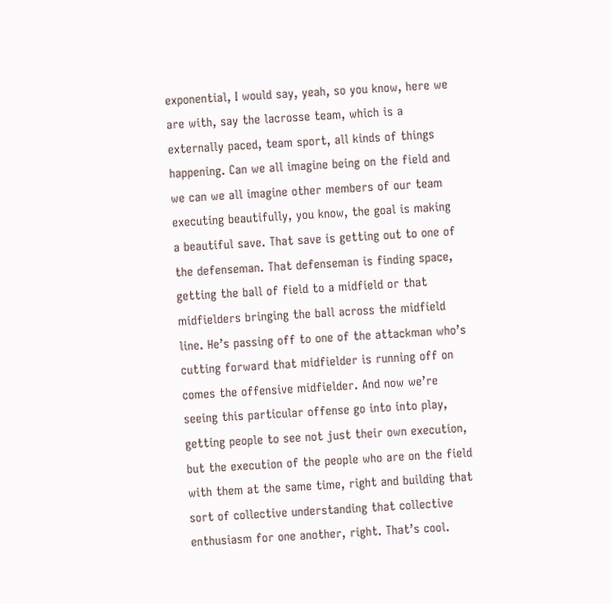exponential, I would say, yeah, so you know, here we are with, say the lacrosse team, which is a externally paced, team sport, all kinds of things happening. Can we all imagine being on the field and we can we all imagine other members of our team executing beautifully, you know, the goal is making a beautiful save. That save is getting out to one of the defenseman. That defenseman is finding space, getting the ball of field to a midfield or that midfielders bringing the ball across the midfield line. He’s passing off to one of the attackman who’s cutting forward that midfielder is running off on comes the offensive midfielder. And now we’re seeing this particular offense go into into play, getting people to see not just their own execution, but the execution of the people who are on the field with them at the same time, right and building that sort of collective understanding that collective enthusiasm for one another, right. That’s cool.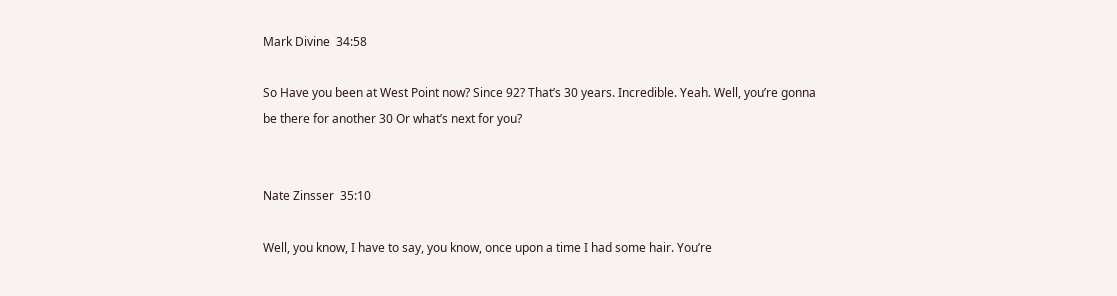Mark Divine  34:58

So Have you been at West Point now? Since 92? That’s 30 years. Incredible. Yeah. Well, you’re gonna be there for another 30 Or what’s next for you?


Nate Zinsser  35:10

Well, you know, I have to say, you know, once upon a time I had some hair. You’re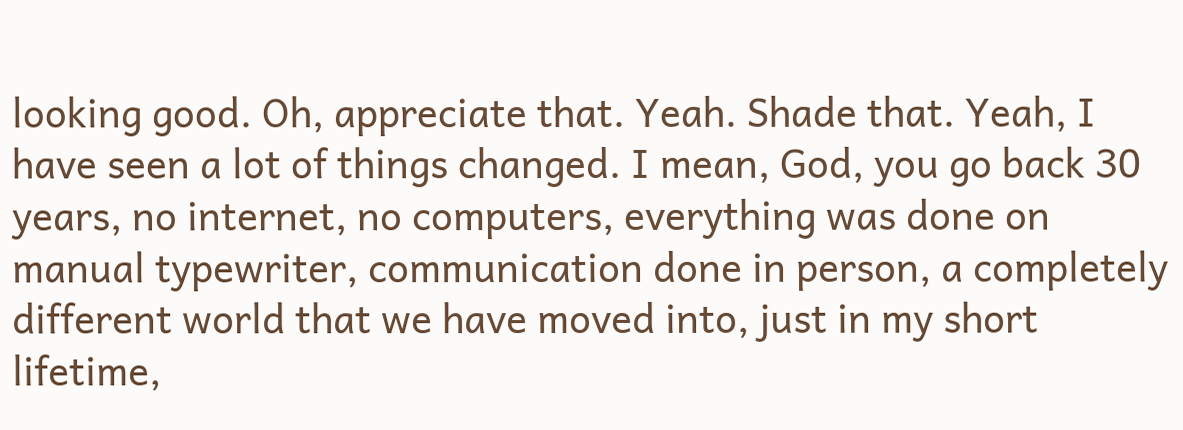looking good. Oh, appreciate that. Yeah. Shade that. Yeah, I have seen a lot of things changed. I mean, God, you go back 30 years, no internet, no computers, everything was done on manual typewriter, communication done in person, a completely different world that we have moved into, just in my short lifetime,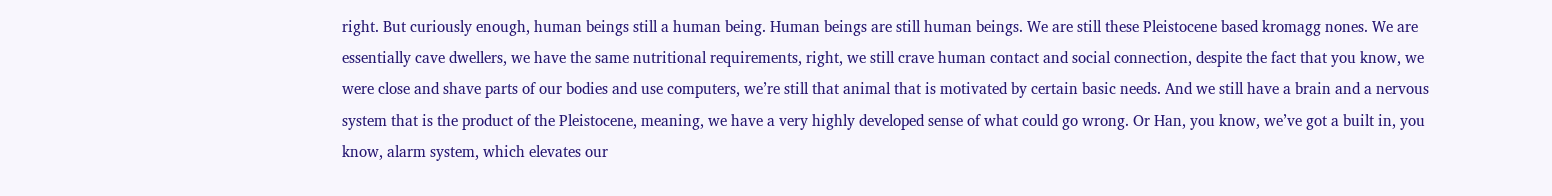right. But curiously enough, human beings still a human being. Human beings are still human beings. We are still these Pleistocene based kromagg nones. We are essentially cave dwellers, we have the same nutritional requirements, right, we still crave human contact and social connection, despite the fact that you know, we were close and shave parts of our bodies and use computers, we’re still that animal that is motivated by certain basic needs. And we still have a brain and a nervous system that is the product of the Pleistocene, meaning, we have a very highly developed sense of what could go wrong. Or Han, you know, we’ve got a built in, you know, alarm system, which elevates our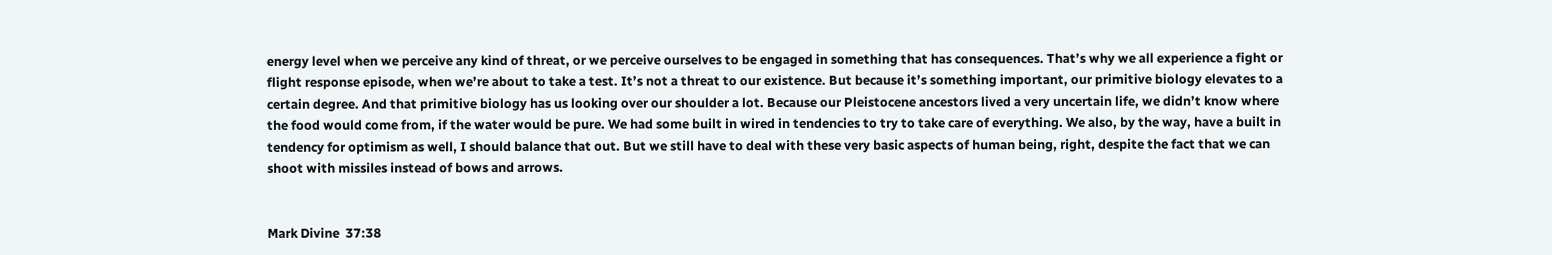energy level when we perceive any kind of threat, or we perceive ourselves to be engaged in something that has consequences. That’s why we all experience a fight or flight response episode, when we’re about to take a test. It’s not a threat to our existence. But because it’s something important, our primitive biology elevates to a certain degree. And that primitive biology has us looking over our shoulder a lot. Because our Pleistocene ancestors lived a very uncertain life, we didn’t know where the food would come from, if the water would be pure. We had some built in wired in tendencies to try to take care of everything. We also, by the way, have a built in tendency for optimism as well, I should balance that out. But we still have to deal with these very basic aspects of human being, right, despite the fact that we can shoot with missiles instead of bows and arrows.


Mark Divine  37:38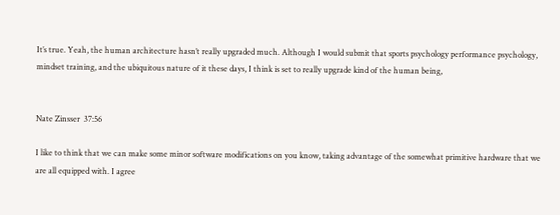It’s true. Yeah, the human architecture hasn’t really upgraded much. Although I would submit that sports psychology performance psychology, mindset training, and the ubiquitous nature of it these days, I think is set to really upgrade kind of the human being,


Nate Zinsser  37:56

I like to think that we can make some minor software modifications on you know, taking advantage of the somewhat primitive hardware that we are all equipped with. I agree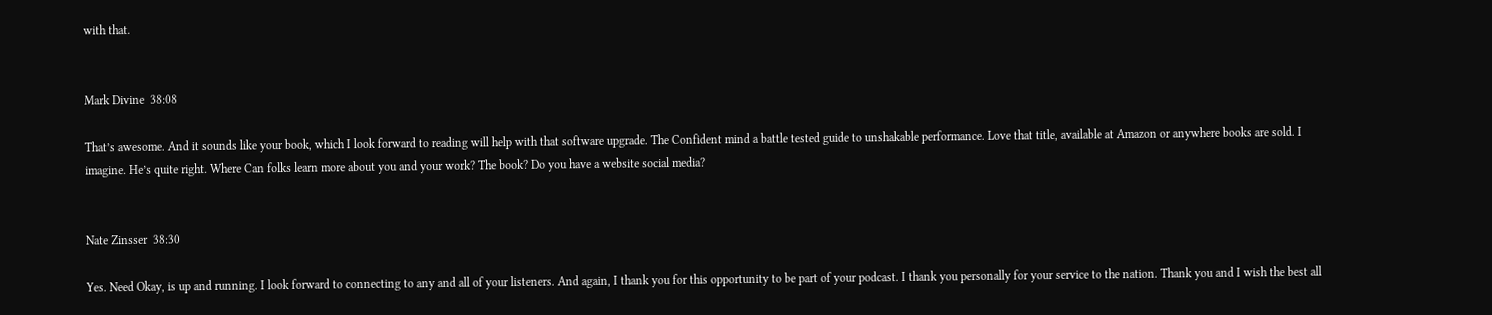with that.


Mark Divine  38:08

That’s awesome. And it sounds like your book, which I look forward to reading will help with that software upgrade. The Confident mind a battle tested guide to unshakable performance. Love that title, available at Amazon or anywhere books are sold. I imagine. He’s quite right. Where Can folks learn more about you and your work? The book? Do you have a website social media?


Nate Zinsser  38:30

Yes. Need Okay, is up and running. I look forward to connecting to any and all of your listeners. And again, I thank you for this opportunity to be part of your podcast. I thank you personally for your service to the nation. Thank you and I wish the best all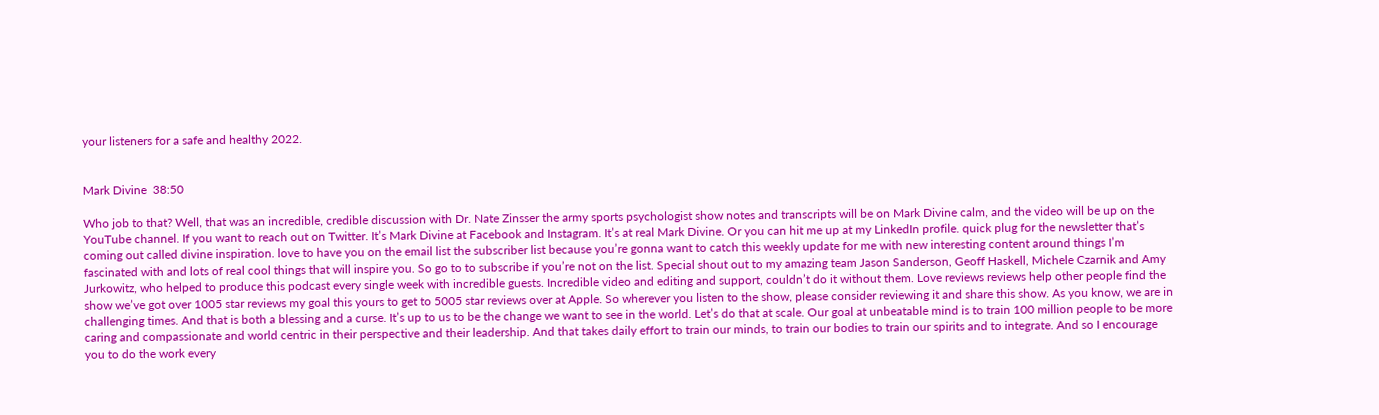your listeners for a safe and healthy 2022.


Mark Divine  38:50

Who job to that? Well, that was an incredible, credible discussion with Dr. Nate Zinsser the army sports psychologist show notes and transcripts will be on Mark Divine calm, and the video will be up on the YouTube channel. If you want to reach out on Twitter. It’s Mark Divine at Facebook and Instagram. It’s at real Mark Divine. Or you can hit me up at my LinkedIn profile. quick plug for the newsletter that’s coming out called divine inspiration. love to have you on the email list the subscriber list because you’re gonna want to catch this weekly update for me with new interesting content around things I’m fascinated with and lots of real cool things that will inspire you. So go to to subscribe if you’re not on the list. Special shout out to my amazing team Jason Sanderson, Geoff Haskell, Michele Czarnik and Amy Jurkowitz, who helped to produce this podcast every single week with incredible guests. Incredible video and editing and support, couldn’t do it without them. Love reviews reviews help other people find the show we’ve got over 1005 star reviews my goal this yours to get to 5005 star reviews over at Apple. So wherever you listen to the show, please consider reviewing it and share this show. As you know, we are in challenging times. And that is both a blessing and a curse. It’s up to us to be the change we want to see in the world. Let’s do that at scale. Our goal at unbeatable mind is to train 100 million people to be more caring and compassionate and world centric in their perspective and their leadership. And that takes daily effort to train our minds, to train our bodies to train our spirits and to integrate. And so I encourage you to do the work every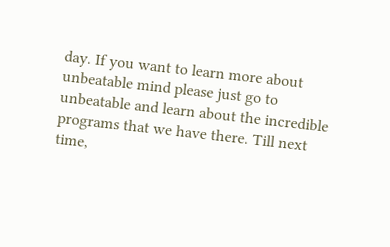day. If you want to learn more about unbeatable mind please just go to unbeatable and learn about the incredible programs that we have there. Till next time,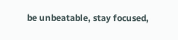be unbeatable, stay focused,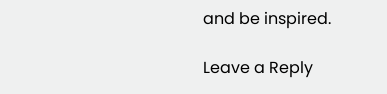and be inspired.

Leave a Reply